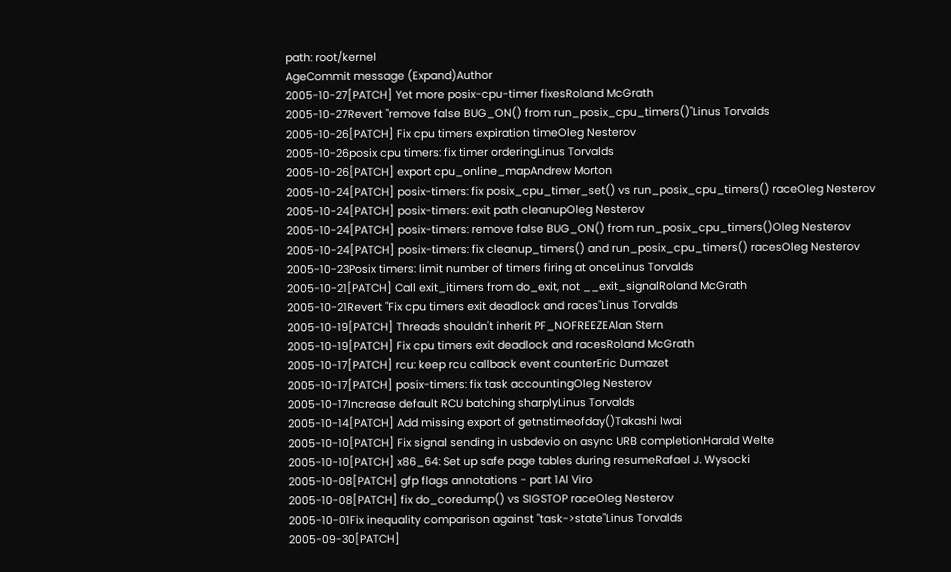path: root/kernel
AgeCommit message (Expand)Author
2005-10-27[PATCH] Yet more posix-cpu-timer fixesRoland McGrath
2005-10-27Revert "remove false BUG_ON() from run_posix_cpu_timers()"Linus Torvalds
2005-10-26[PATCH] Fix cpu timers expiration timeOleg Nesterov
2005-10-26posix cpu timers: fix timer orderingLinus Torvalds
2005-10-26[PATCH] export cpu_online_mapAndrew Morton
2005-10-24[PATCH] posix-timers: fix posix_cpu_timer_set() vs run_posix_cpu_timers() raceOleg Nesterov
2005-10-24[PATCH] posix-timers: exit path cleanupOleg Nesterov
2005-10-24[PATCH] posix-timers: remove false BUG_ON() from run_posix_cpu_timers()Oleg Nesterov
2005-10-24[PATCH] posix-timers: fix cleanup_timers() and run_posix_cpu_timers() racesOleg Nesterov
2005-10-23Posix timers: limit number of timers firing at onceLinus Torvalds
2005-10-21[PATCH] Call exit_itimers from do_exit, not __exit_signalRoland McGrath
2005-10-21Revert "Fix cpu timers exit deadlock and races"Linus Torvalds
2005-10-19[PATCH] Threads shouldn't inherit PF_NOFREEZEAlan Stern
2005-10-19[PATCH] Fix cpu timers exit deadlock and racesRoland McGrath
2005-10-17[PATCH] rcu: keep rcu callback event counterEric Dumazet
2005-10-17[PATCH] posix-timers: fix task accountingOleg Nesterov
2005-10-17Increase default RCU batching sharplyLinus Torvalds
2005-10-14[PATCH] Add missing export of getnstimeofday()Takashi Iwai
2005-10-10[PATCH] Fix signal sending in usbdevio on async URB completionHarald Welte
2005-10-10[PATCH] x86_64: Set up safe page tables during resumeRafael J. Wysocki
2005-10-08[PATCH] gfp flags annotations - part 1Al Viro
2005-10-08[PATCH] fix do_coredump() vs SIGSTOP raceOleg Nesterov
2005-10-01Fix inequality comparison against "task->state"Linus Torvalds
2005-09-30[PATCH]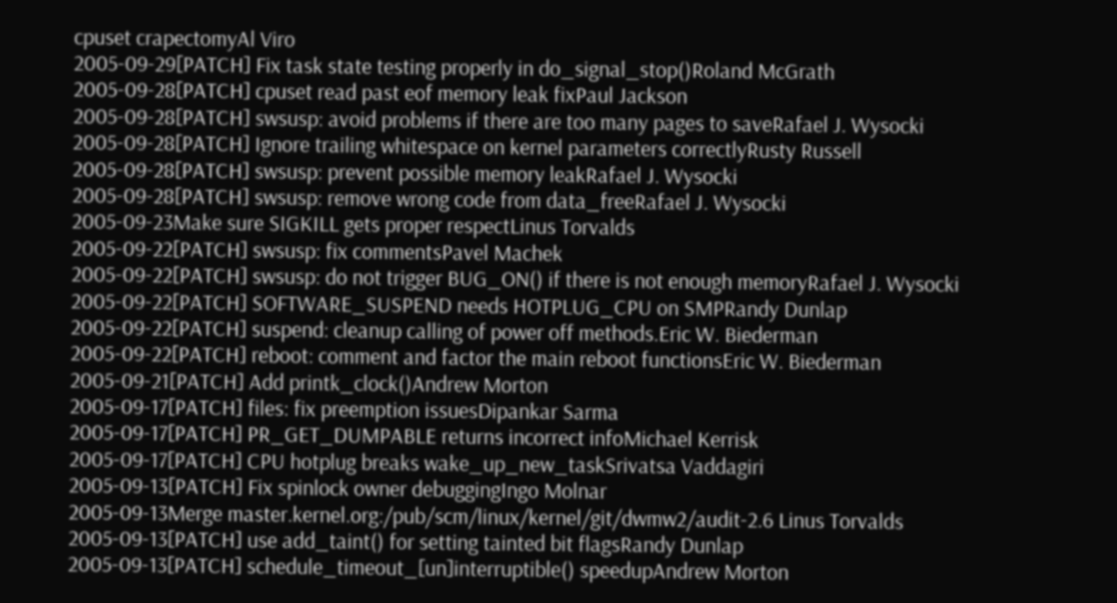cpuset crapectomyAl Viro
2005-09-29[PATCH] Fix task state testing properly in do_signal_stop()Roland McGrath
2005-09-28[PATCH] cpuset read past eof memory leak fixPaul Jackson
2005-09-28[PATCH] swsusp: avoid problems if there are too many pages to saveRafael J. Wysocki
2005-09-28[PATCH] Ignore trailing whitespace on kernel parameters correctlyRusty Russell
2005-09-28[PATCH] swsusp: prevent possible memory leakRafael J. Wysocki
2005-09-28[PATCH] swsusp: remove wrong code from data_freeRafael J. Wysocki
2005-09-23Make sure SIGKILL gets proper respectLinus Torvalds
2005-09-22[PATCH] swsusp: fix commentsPavel Machek
2005-09-22[PATCH] swsusp: do not trigger BUG_ON() if there is not enough memoryRafael J. Wysocki
2005-09-22[PATCH] SOFTWARE_SUSPEND needs HOTPLUG_CPU on SMPRandy Dunlap
2005-09-22[PATCH] suspend: cleanup calling of power off methods.Eric W. Biederman
2005-09-22[PATCH] reboot: comment and factor the main reboot functionsEric W. Biederman
2005-09-21[PATCH] Add printk_clock()Andrew Morton
2005-09-17[PATCH] files: fix preemption issuesDipankar Sarma
2005-09-17[PATCH] PR_GET_DUMPABLE returns incorrect infoMichael Kerrisk
2005-09-17[PATCH] CPU hotplug breaks wake_up_new_taskSrivatsa Vaddagiri
2005-09-13[PATCH] Fix spinlock owner debuggingIngo Molnar
2005-09-13Merge master.kernel.org:/pub/scm/linux/kernel/git/dwmw2/audit-2.6 Linus Torvalds
2005-09-13[PATCH] use add_taint() for setting tainted bit flagsRandy Dunlap
2005-09-13[PATCH] schedule_timeout_[un]interruptible() speedupAndrew Morton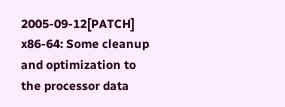2005-09-12[PATCH] x86-64: Some cleanup and optimization to the processor data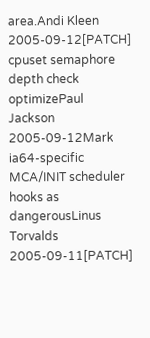area.Andi Kleen
2005-09-12[PATCH] cpuset semaphore depth check optimizePaul Jackson
2005-09-12Mark ia64-specific MCA/INIT scheduler hooks as dangerousLinus Torvalds
2005-09-11[PATCH]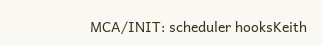MCA/INIT: scheduler hooksKeith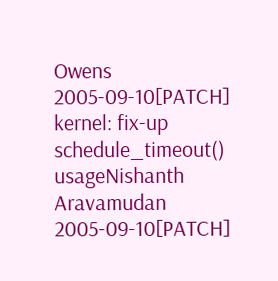Owens
2005-09-10[PATCH] kernel: fix-up schedule_timeout() usageNishanth Aravamudan
2005-09-10[PATCH]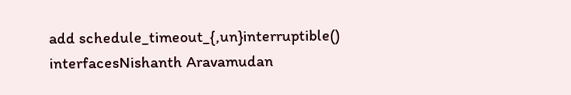add schedule_timeout_{,un}interruptible() interfacesNishanth Aravamudan